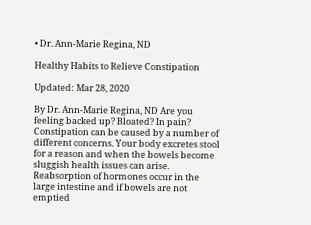• Dr. Ann-Marie Regina, ND

Healthy Habits to Relieve Constipation

Updated: Mar 28, 2020

By Dr. Ann-Marie Regina, ND Are you feeling backed up? Bloated? In pain? Constipation can be caused by a number of different concerns. Your body excretes stool for a reason and when the bowels become sluggish health issues can arise. Reabsorption of hormones occur in the large intestine and if bowels are not emptied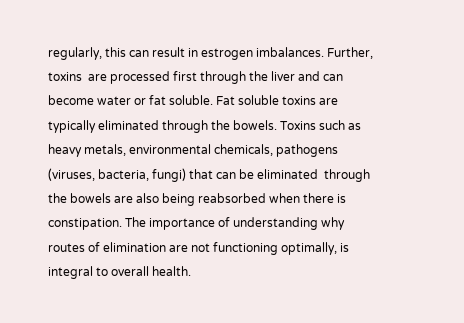regularly, this can result in estrogen imbalances. Further, toxins  are processed first through the liver and can become water or fat soluble. Fat soluble toxins are typically eliminated through the bowels. Toxins such as heavy metals, environmental chemicals, pathogens (viruses, bacteria, fungi) that can be eliminated  through the bowels are also being reabsorbed when there is constipation. The importance of understanding why routes of elimination are not functioning optimally, is integral to overall health.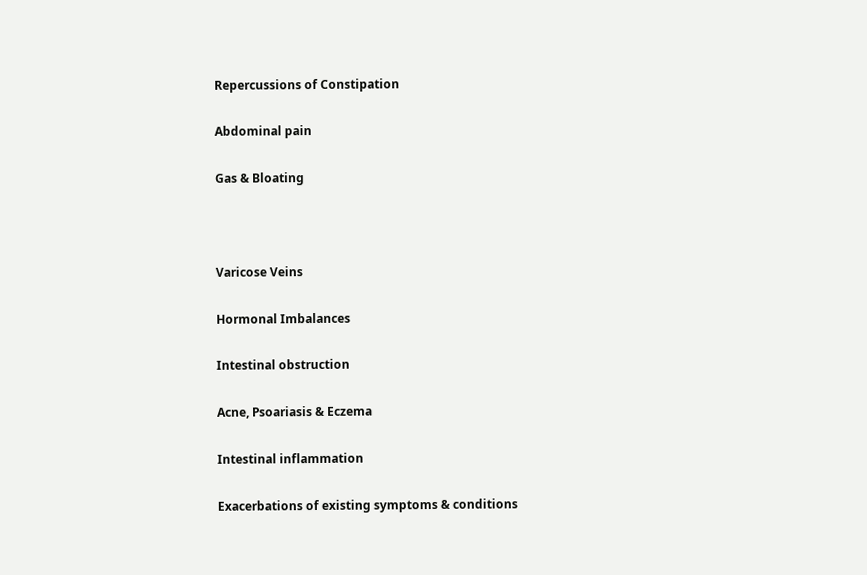Repercussions of Constipation

Abdominal pain

Gas & Bloating



Varicose Veins

Hormonal Imbalances

Intestinal obstruction

Acne, Psoariasis & Eczema

Intestinal inflammation

Exacerbations of existing symptoms & conditions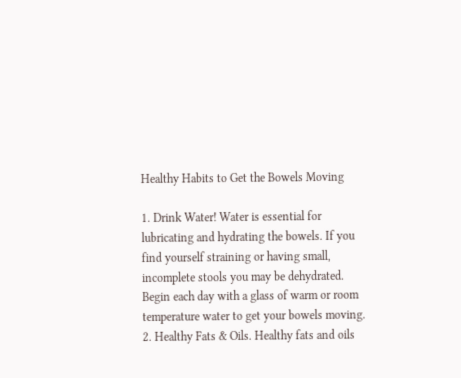Healthy Habits to Get the Bowels Moving

1. Drink Water! Water is essential for lubricating and hydrating the bowels. If you find yourself straining or having small, incomplete stools you may be dehydrated. Begin each day with a glass of warm or room temperature water to get your bowels moving. 2. Healthy Fats & Oils. Healthy fats and oils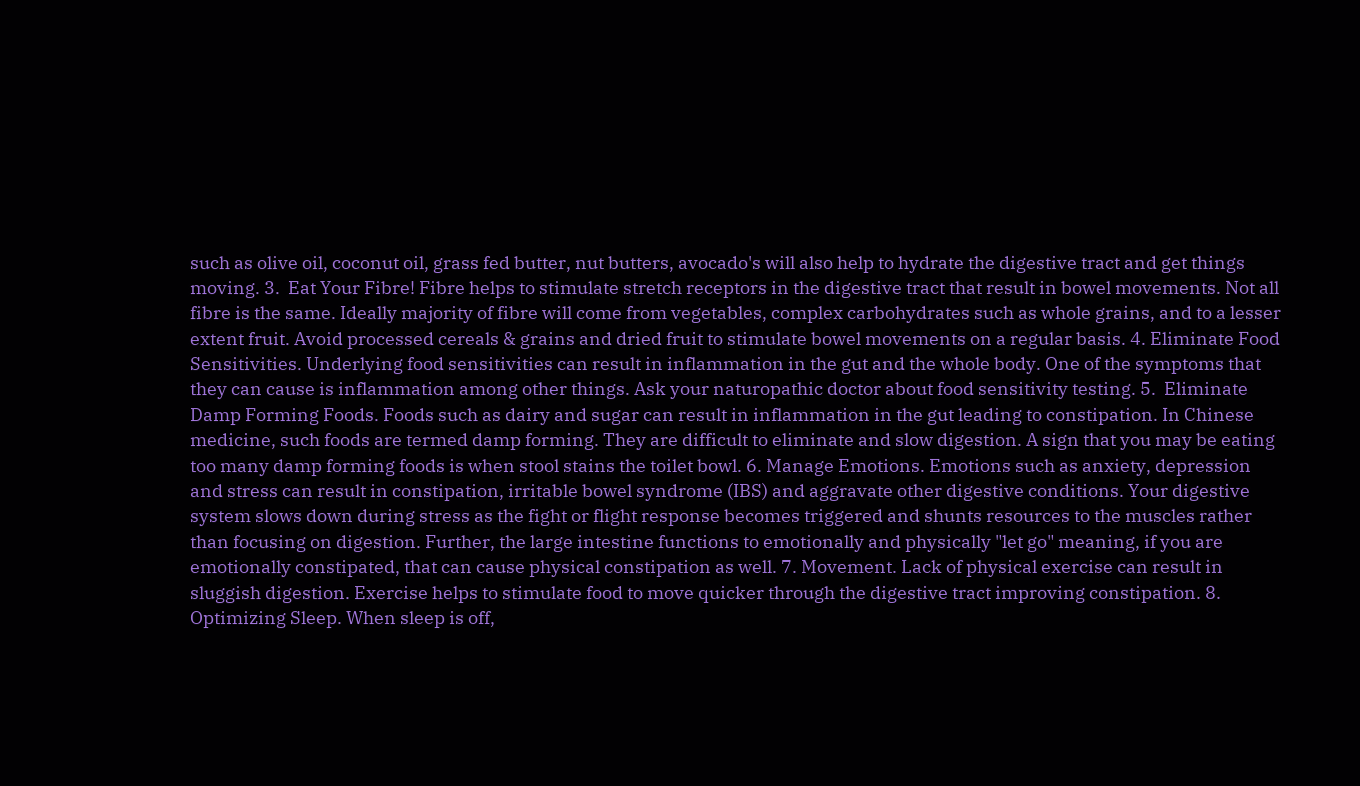such as olive oil, coconut oil, grass fed butter, nut butters, avocado's will also help to hydrate the digestive tract and get things moving. 3.  Eat Your Fibre! Fibre helps to stimulate stretch receptors in the digestive tract that result in bowel movements. Not all fibre is the same. Ideally majority of fibre will come from vegetables, complex carbohydrates such as whole grains, and to a lesser extent fruit. Avoid processed cereals & grains and dried fruit to stimulate bowel movements on a regular basis. 4. Eliminate Food Sensitivities. Underlying food sensitivities can result in inflammation in the gut and the whole body. One of the symptoms that they can cause is inflammation among other things. Ask your naturopathic doctor about food sensitivity testing. 5.  Eliminate Damp Forming Foods. Foods such as dairy and sugar can result in inflammation in the gut leading to constipation. In Chinese medicine, such foods are termed damp forming. They are difficult to eliminate and slow digestion. A sign that you may be eating too many damp forming foods is when stool stains the toilet bowl. 6. Manage Emotions. Emotions such as anxiety, depression and stress can result in constipation, irritable bowel syndrome (IBS) and aggravate other digestive conditions. Your digestive system slows down during stress as the fight or flight response becomes triggered and shunts resources to the muscles rather than focusing on digestion. Further, the large intestine functions to emotionally and physically "let go" meaning, if you are emotionally constipated, that can cause physical constipation as well. 7. Movement. Lack of physical exercise can result in sluggish digestion. Exercise helps to stimulate food to move quicker through the digestive tract improving constipation. 8. Optimizing Sleep. When sleep is off,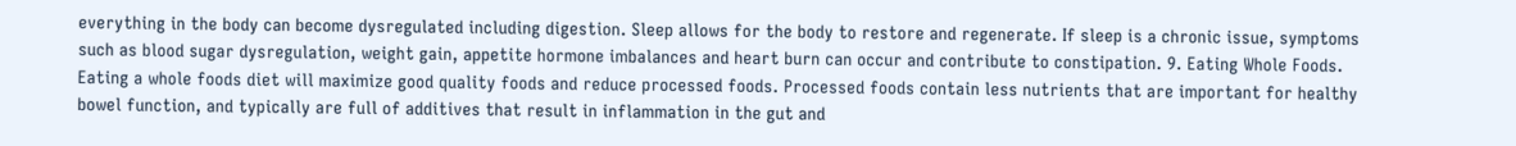everything in the body can become dysregulated including digestion. Sleep allows for the body to restore and regenerate. If sleep is a chronic issue, symptoms such as blood sugar dysregulation, weight gain, appetite hormone imbalances and heart burn can occur and contribute to constipation. 9. Eating Whole Foods. Eating a whole foods diet will maximize good quality foods and reduce processed foods. Processed foods contain less nutrients that are important for healthy bowel function, and typically are full of additives that result in inflammation in the gut and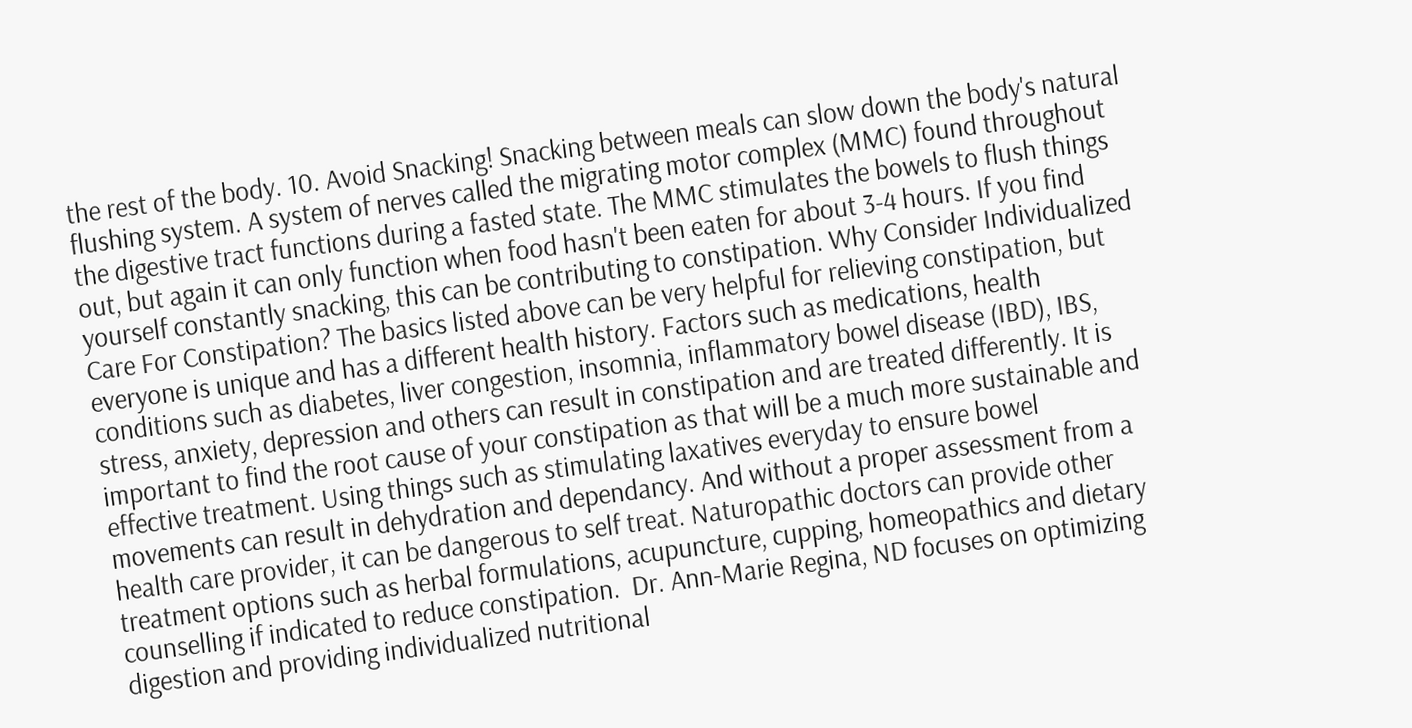the rest of the body. 10. Avoid Snacking! Snacking between meals can slow down the body's natural flushing system. A system of nerves called the migrating motor complex (MMC) found throughout the digestive tract functions during a fasted state. The MMC stimulates the bowels to flush things out, but again it can only function when food hasn't been eaten for about 3-4 hours. If you find yourself constantly snacking, this can be contributing to constipation. Why Consider Individualized Care For Constipation? The basics listed above can be very helpful for relieving constipation, but everyone is unique and has a different health history. Factors such as medications, health conditions such as diabetes, liver congestion, insomnia, inflammatory bowel disease (IBD), IBS, stress, anxiety, depression and others can result in constipation and are treated differently. It is important to find the root cause of your constipation as that will be a much more sustainable and effective treatment. Using things such as stimulating laxatives everyday to ensure bowel movements can result in dehydration and dependancy. And without a proper assessment from a health care provider, it can be dangerous to self treat. Naturopathic doctors can provide other treatment options such as herbal formulations, acupuncture, cupping, homeopathics and dietary counselling if indicated to reduce constipation.  Dr. Ann-Marie Regina, ND focuses on optimizing digestion and providing individualized nutritional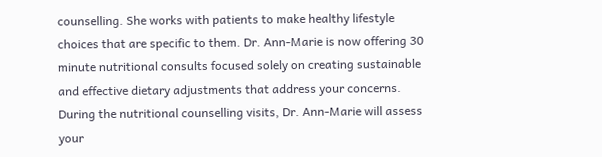counselling. She works with patients to make healthy lifestyle choices that are specific to them. Dr. Ann-Marie is now offering 30 minute nutritional consults focused solely on creating sustainable and effective dietary adjustments that address your concerns. During the nutritional counselling visits, Dr. Ann-Marie will assess your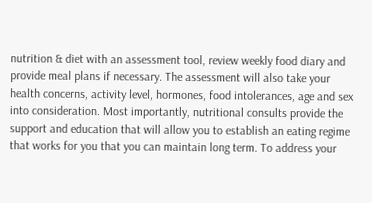nutrition & diet with an assessment tool, review weekly food diary and provide meal plans if necessary. The assessment will also take your health concerns, activity level, hormones, food intolerances, age and sex into consideration. Most importantly, nutritional consults provide the support and education that will allow you to establish an eating regime that works for you that you can maintain long term. To address your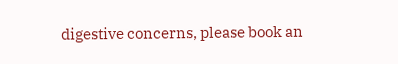digestive concerns, please book an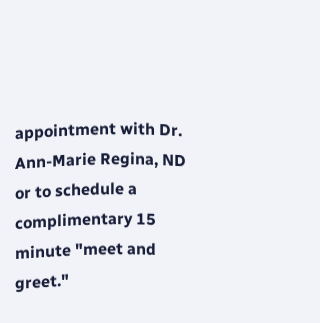appointment with Dr. Ann-Marie Regina, ND or to schedule a complimentary 15 minute "meet and greet."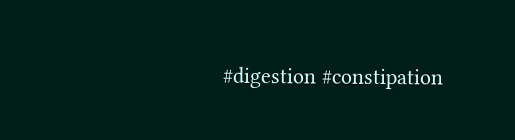#digestion #constipation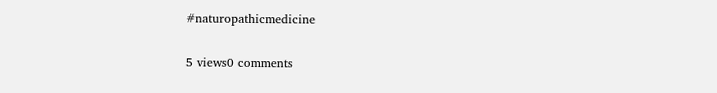#naturopathicmedicine

5 views0 comments